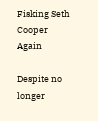Fisking Seth Cooper Again

Despite no longer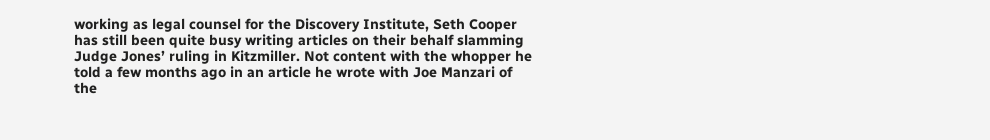working as legal counsel for the Discovery Institute, Seth Cooper has still been quite busy writing articles on their behalf slamming Judge Jones’ ruling in Kitzmiller. Not content with the whopper he told a few months ago in an article he wrote with Joe Manzari of the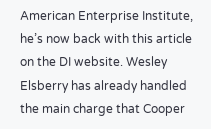American Enterprise Institute, he’s now back with this article on the DI website. Wesley Elsberry has already handled the main charge that Cooper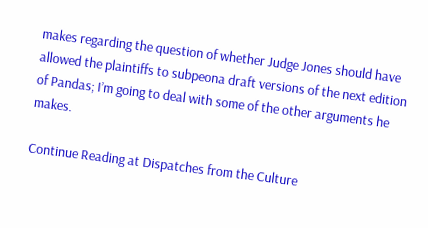makes regarding the question of whether Judge Jones should have allowed the plaintiffs to subpeona draft versions of the next edition of Pandas; I’m going to deal with some of the other arguments he makes.

Continue Reading at Dispatches from the Culture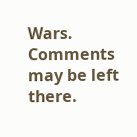Wars. Comments may be left there.